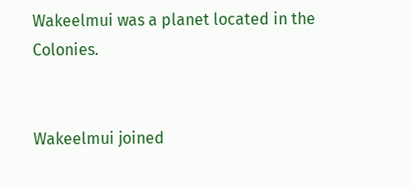Wakeelmui was a planet located in the Colonies.


Wakeelmui joined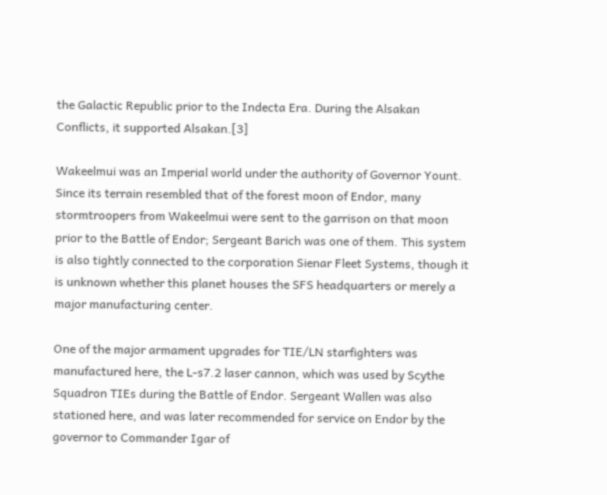the Galactic Republic prior to the Indecta Era. During the Alsakan Conflicts, it supported Alsakan.[3]

Wakeelmui was an Imperial world under the authority of Governor Yount. Since its terrain resembled that of the forest moon of Endor, many stormtroopers from Wakeelmui were sent to the garrison on that moon prior to the Battle of Endor; Sergeant Barich was one of them. This system is also tightly connected to the corporation Sienar Fleet Systems, though it is unknown whether this planet houses the SFS headquarters or merely a major manufacturing center.

One of the major armament upgrades for TIE/LN starfighters was manufactured here, the L-s7.2 laser cannon, which was used by Scythe Squadron TIEs during the Battle of Endor. Sergeant Wallen was also stationed here, and was later recommended for service on Endor by the governor to Commander Igar of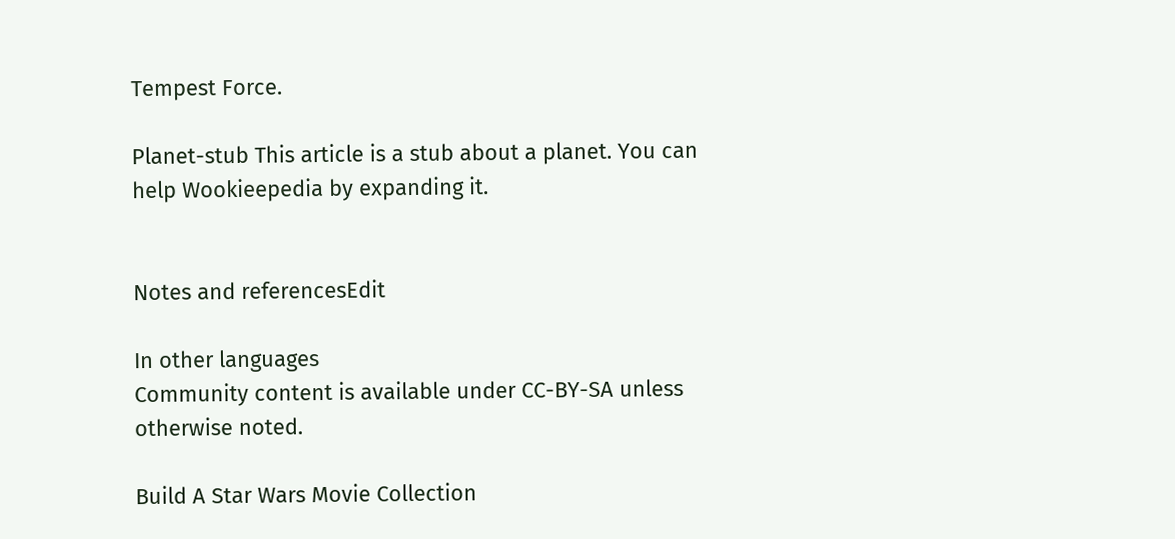Tempest Force.

Planet-stub This article is a stub about a planet. You can help Wookieepedia by expanding it.


Notes and referencesEdit

In other languages
Community content is available under CC-BY-SA unless otherwise noted.

Build A Star Wars Movie Collection